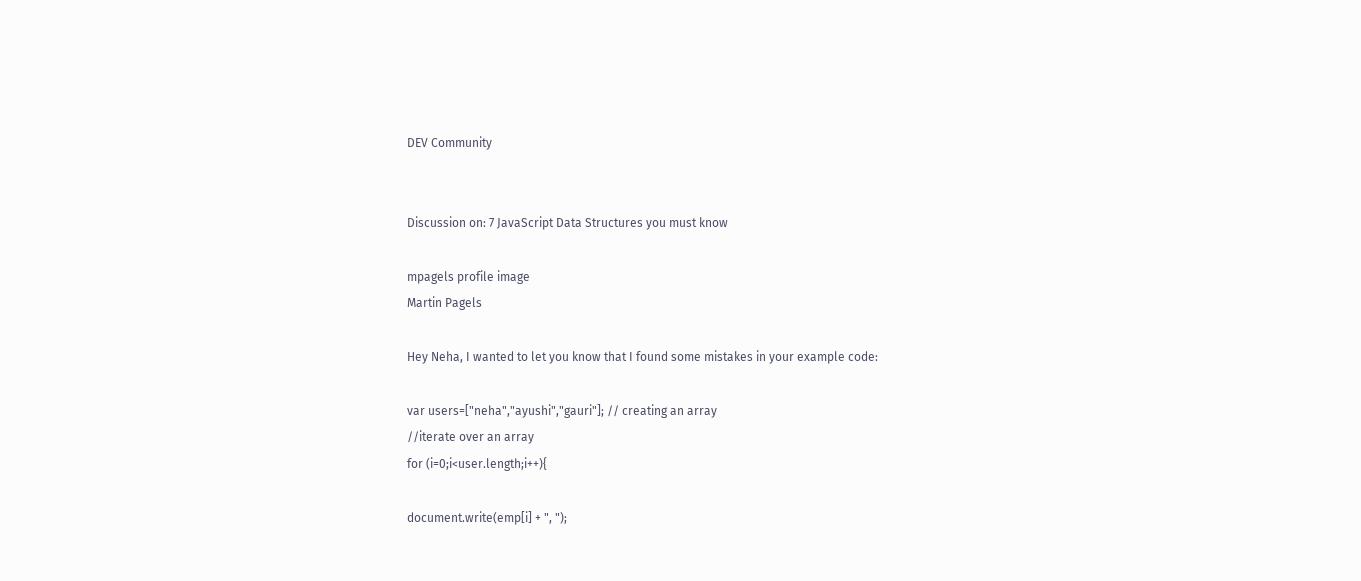DEV Community


Discussion on: 7 JavaScript Data Structures you must know

mpagels profile image
Martin Pagels

Hey Neha, I wanted to let you know that I found some mistakes in your example code:

var users=["neha","ayushi","gauri"]; // creating an array
//iterate over an array
for (i=0;i<user.length;i++){

document.write(emp[i] + ", ");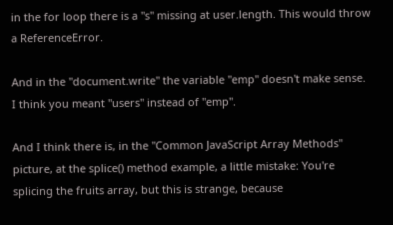in the for loop there is a "s" missing at user.length. This would throw a ReferenceError.

And in the "document.write" the variable "emp" doesn't make sense. I think you meant "users" instead of "emp".

And I think there is, in the "Common JavaScript Array Methods" picture, at the splice() method example, a little mistake: You're splicing the fruits array, but this is strange, because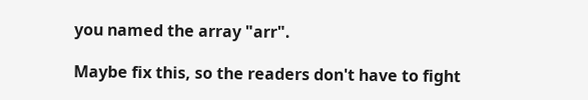you named the array "arr".

Maybe fix this, so the readers don't have to fight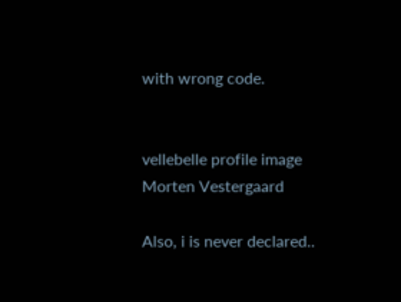with wrong code.


vellebelle profile image
Morten Vestergaard

Also, i is never declared..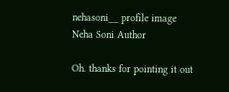nehasoni__ profile image
Neha Soni Author

Oh. thanks for pointing it out